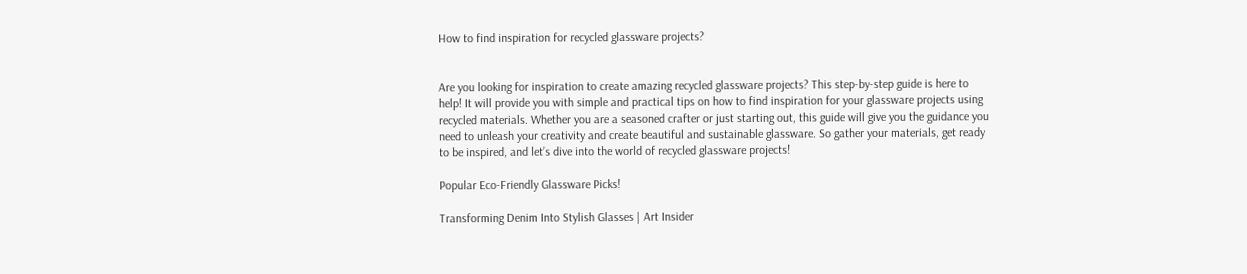How to find inspiration for recycled glassware projects?


Are you looking for inspiration to create amazing recycled glassware projects? This step-by-step guide is here to help! It will provide you with simple and practical tips on how to find inspiration for your glassware projects using recycled materials. Whether you are a seasoned crafter or just starting out, this guide will give you the guidance you need to unleash your creativity and create beautiful and sustainable glassware. So gather your materials, get ready to be inspired, and let’s dive into the world of recycled glassware projects!

Popular Eco-Friendly Glassware Picks!

Transforming Denim Into Stylish Glasses | Art Insider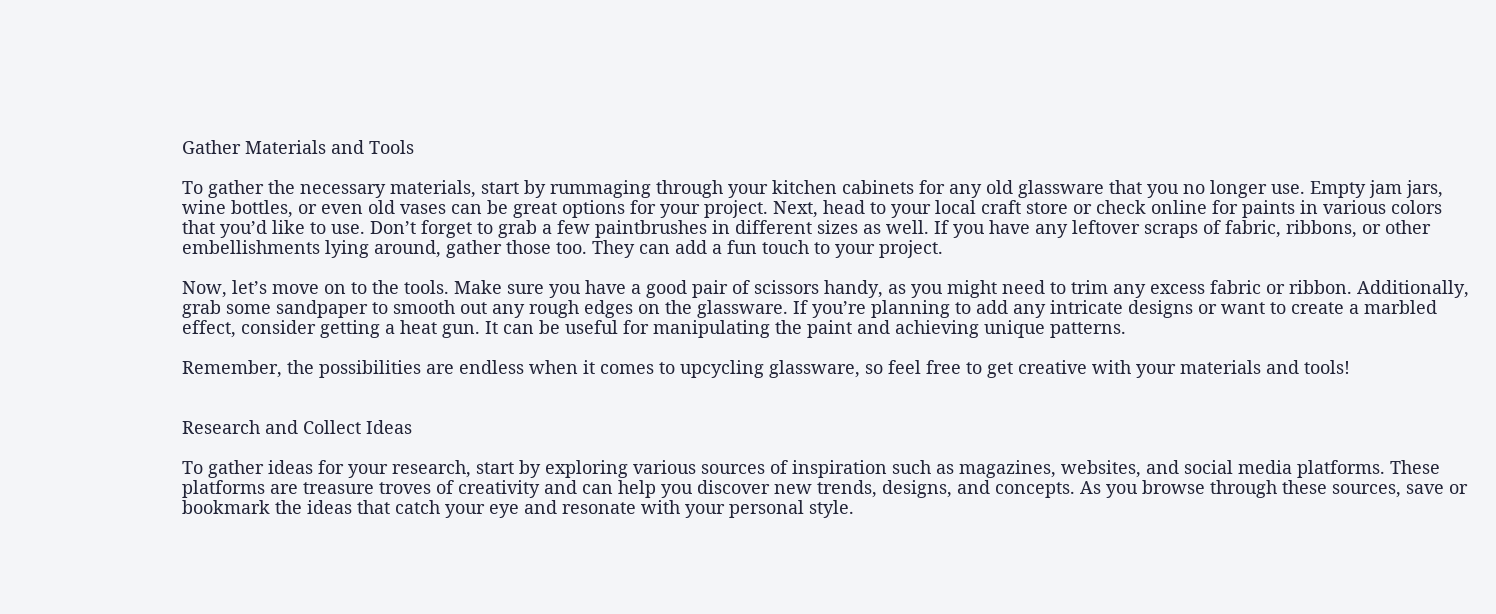Gather Materials and Tools

To gather the necessary materials, start by rummaging through your kitchen cabinets for any old glassware that you no longer use. Empty jam jars, wine bottles, or even old vases can be great options for your project. Next, head to your local craft store or check online for paints in various colors that you’d like to use. Don’t forget to grab a few paintbrushes in different sizes as well. If you have any leftover scraps of fabric, ribbons, or other embellishments lying around, gather those too. They can add a fun touch to your project.

Now, let’s move on to the tools. Make sure you have a good pair of scissors handy, as you might need to trim any excess fabric or ribbon. Additionally, grab some sandpaper to smooth out any rough edges on the glassware. If you’re planning to add any intricate designs or want to create a marbled effect, consider getting a heat gun. It can be useful for manipulating the paint and achieving unique patterns.

Remember, the possibilities are endless when it comes to upcycling glassware, so feel free to get creative with your materials and tools!


Research and Collect Ideas

To gather ideas for your research, start by exploring various sources of inspiration such as magazines, websites, and social media platforms. These platforms are treasure troves of creativity and can help you discover new trends, designs, and concepts. As you browse through these sources, save or bookmark the ideas that catch your eye and resonate with your personal style.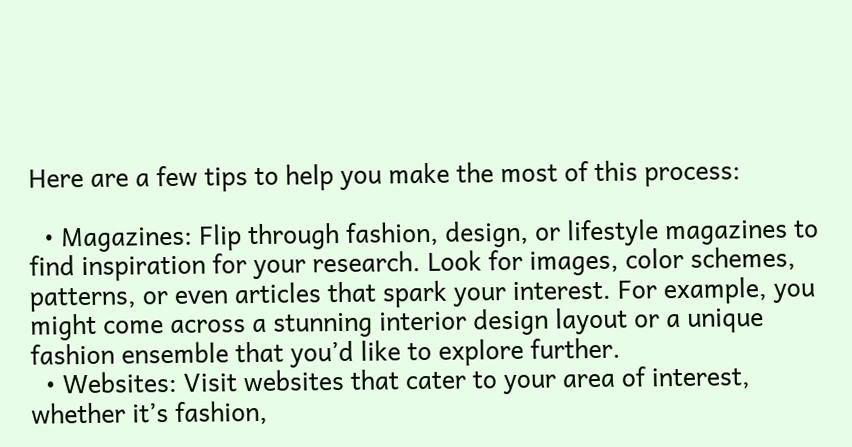Here are a few tips to help you make the most of this process:

  • Magazines: Flip through fashion, design, or lifestyle magazines to find inspiration for your research. Look for images, color schemes, patterns, or even articles that spark your interest. For example, you might come across a stunning interior design layout or a unique fashion ensemble that you’d like to explore further.
  • Websites: Visit websites that cater to your area of interest, whether it’s fashion,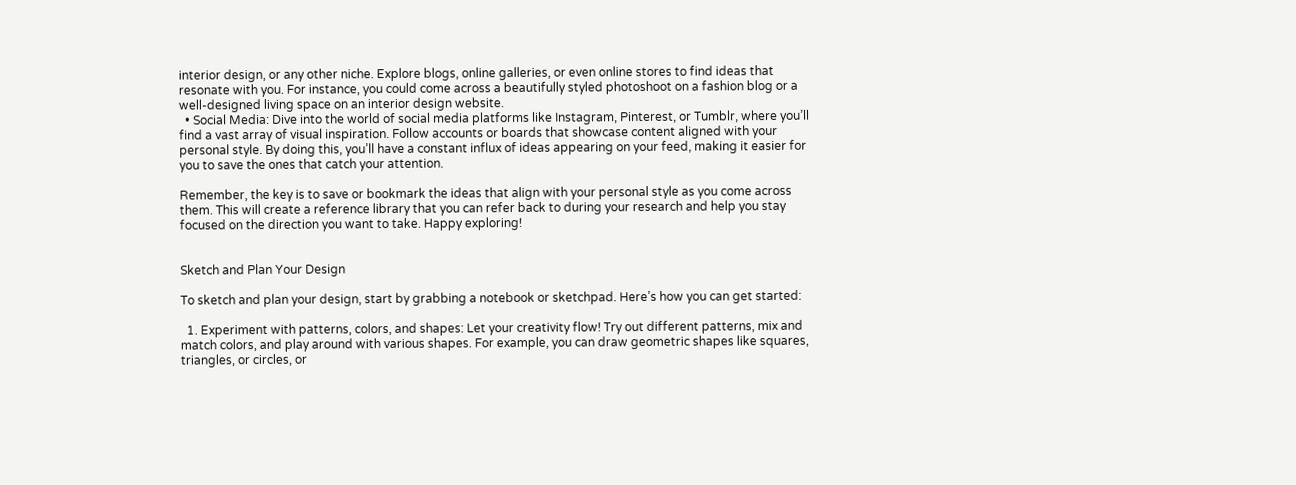interior design, or any other niche. Explore blogs, online galleries, or even online stores to find ideas that resonate with you. For instance, you could come across a beautifully styled photoshoot on a fashion blog or a well-designed living space on an interior design website.
  • Social Media: Dive into the world of social media platforms like Instagram, Pinterest, or Tumblr, where you’ll find a vast array of visual inspiration. Follow accounts or boards that showcase content aligned with your personal style. By doing this, you’ll have a constant influx of ideas appearing on your feed, making it easier for you to save the ones that catch your attention.

Remember, the key is to save or bookmark the ideas that align with your personal style as you come across them. This will create a reference library that you can refer back to during your research and help you stay focused on the direction you want to take. Happy exploring!


Sketch and Plan Your Design

To sketch and plan your design, start by grabbing a notebook or sketchpad. Here’s how you can get started:

  1. Experiment with patterns, colors, and shapes: Let your creativity flow! Try out different patterns, mix and match colors, and play around with various shapes. For example, you can draw geometric shapes like squares, triangles, or circles, or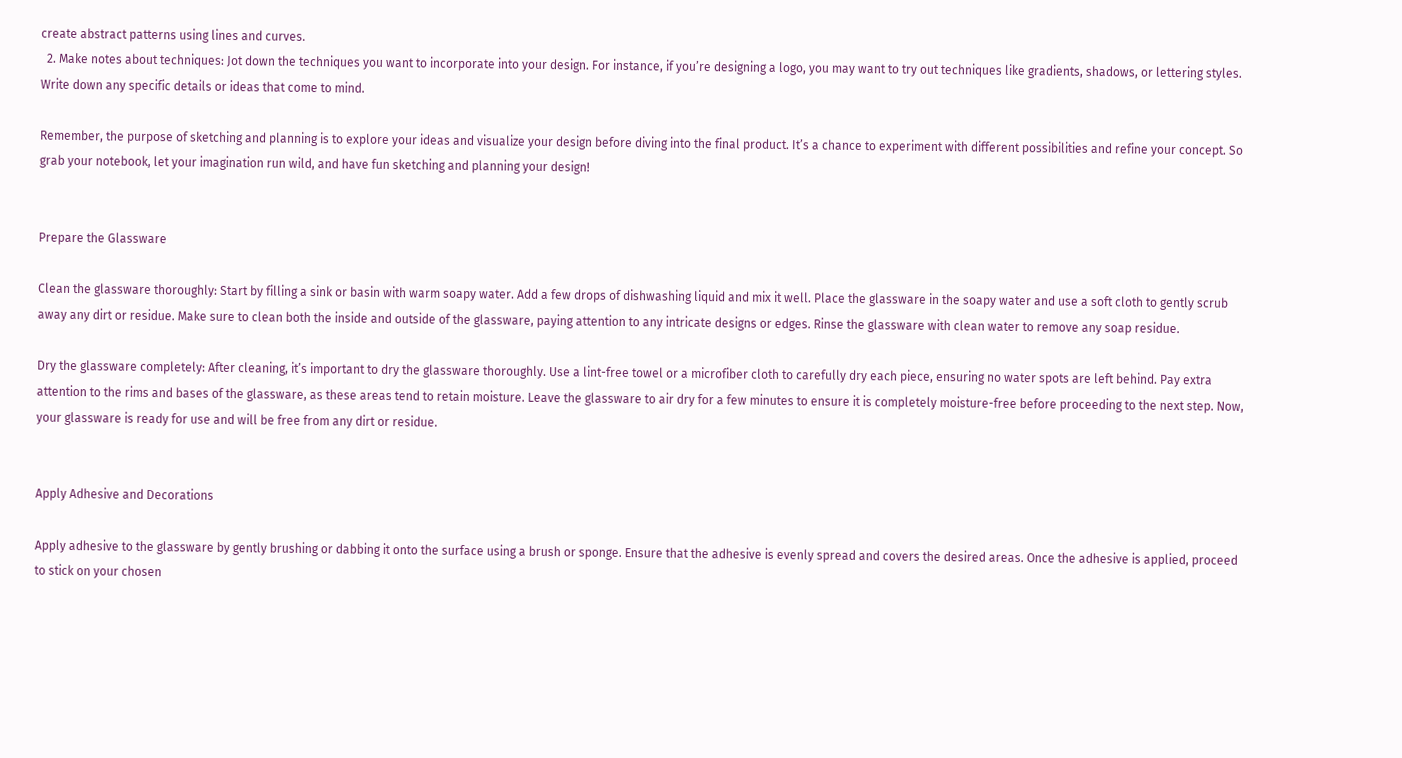create abstract patterns using lines and curves.
  2. Make notes about techniques: Jot down the techniques you want to incorporate into your design. For instance, if you’re designing a logo, you may want to try out techniques like gradients, shadows, or lettering styles. Write down any specific details or ideas that come to mind.

Remember, the purpose of sketching and planning is to explore your ideas and visualize your design before diving into the final product. It’s a chance to experiment with different possibilities and refine your concept. So grab your notebook, let your imagination run wild, and have fun sketching and planning your design!


Prepare the Glassware

Clean the glassware thoroughly: Start by filling a sink or basin with warm soapy water. Add a few drops of dishwashing liquid and mix it well. Place the glassware in the soapy water and use a soft cloth to gently scrub away any dirt or residue. Make sure to clean both the inside and outside of the glassware, paying attention to any intricate designs or edges. Rinse the glassware with clean water to remove any soap residue.

Dry the glassware completely: After cleaning, it’s important to dry the glassware thoroughly. Use a lint-free towel or a microfiber cloth to carefully dry each piece, ensuring no water spots are left behind. Pay extra attention to the rims and bases of the glassware, as these areas tend to retain moisture. Leave the glassware to air dry for a few minutes to ensure it is completely moisture-free before proceeding to the next step. Now, your glassware is ready for use and will be free from any dirt or residue.


Apply Adhesive and Decorations

Apply adhesive to the glassware by gently brushing or dabbing it onto the surface using a brush or sponge. Ensure that the adhesive is evenly spread and covers the desired areas. Once the adhesive is applied, proceed to stick on your chosen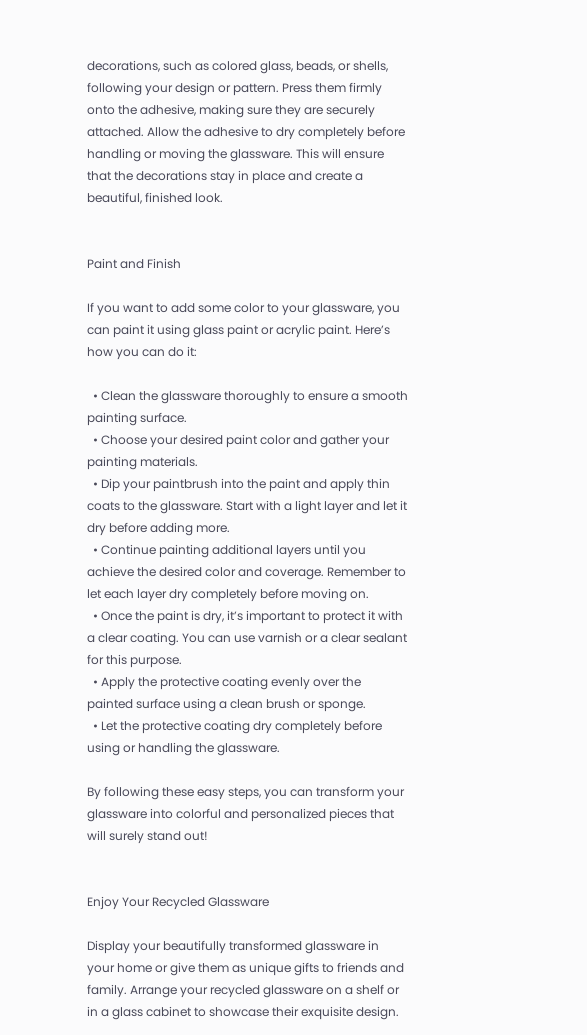decorations, such as colored glass, beads, or shells, following your design or pattern. Press them firmly onto the adhesive, making sure they are securely attached. Allow the adhesive to dry completely before handling or moving the glassware. This will ensure that the decorations stay in place and create a beautiful, finished look.


Paint and Finish

If you want to add some color to your glassware, you can paint it using glass paint or acrylic paint. Here’s how you can do it:

  • Clean the glassware thoroughly to ensure a smooth painting surface.
  • Choose your desired paint color and gather your painting materials.
  • Dip your paintbrush into the paint and apply thin coats to the glassware. Start with a light layer and let it dry before adding more.
  • Continue painting additional layers until you achieve the desired color and coverage. Remember to let each layer dry completely before moving on.
  • Once the paint is dry, it’s important to protect it with a clear coating. You can use varnish or a clear sealant for this purpose.
  • Apply the protective coating evenly over the painted surface using a clean brush or sponge.
  • Let the protective coating dry completely before using or handling the glassware.

By following these easy steps, you can transform your glassware into colorful and personalized pieces that will surely stand out!


Enjoy Your Recycled Glassware

Display your beautifully transformed glassware in your home or give them as unique gifts to friends and family. Arrange your recycled glassware on a shelf or in a glass cabinet to showcase their exquisite design.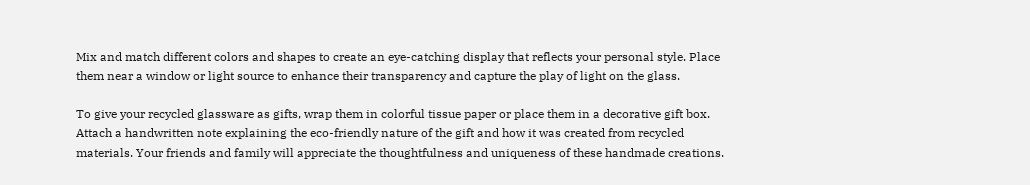Mix and match different colors and shapes to create an eye-catching display that reflects your personal style. Place them near a window or light source to enhance their transparency and capture the play of light on the glass.

To give your recycled glassware as gifts, wrap them in colorful tissue paper or place them in a decorative gift box. Attach a handwritten note explaining the eco-friendly nature of the gift and how it was created from recycled materials. Your friends and family will appreciate the thoughtfulness and uniqueness of these handmade creations.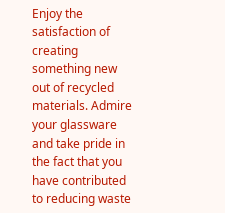Enjoy the satisfaction of creating something new out of recycled materials. Admire your glassware and take pride in the fact that you have contributed to reducing waste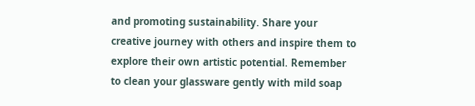and promoting sustainability. Share your creative journey with others and inspire them to explore their own artistic potential. Remember to clean your glassware gently with mild soap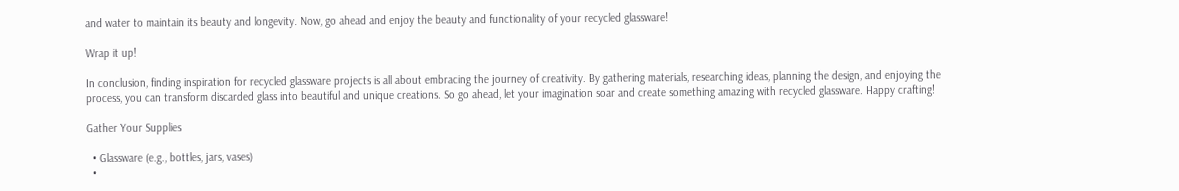and water to maintain its beauty and longevity. Now, go ahead and enjoy the beauty and functionality of your recycled glassware!

Wrap it up!

In conclusion, finding inspiration for recycled glassware projects is all about embracing the journey of creativity. By gathering materials, researching ideas, planning the design, and enjoying the process, you can transform discarded glass into beautiful and unique creations. So go ahead, let your imagination soar and create something amazing with recycled glassware. Happy crafting!

Gather Your Supplies

  • Glassware (e.g., bottles, jars, vases)
  •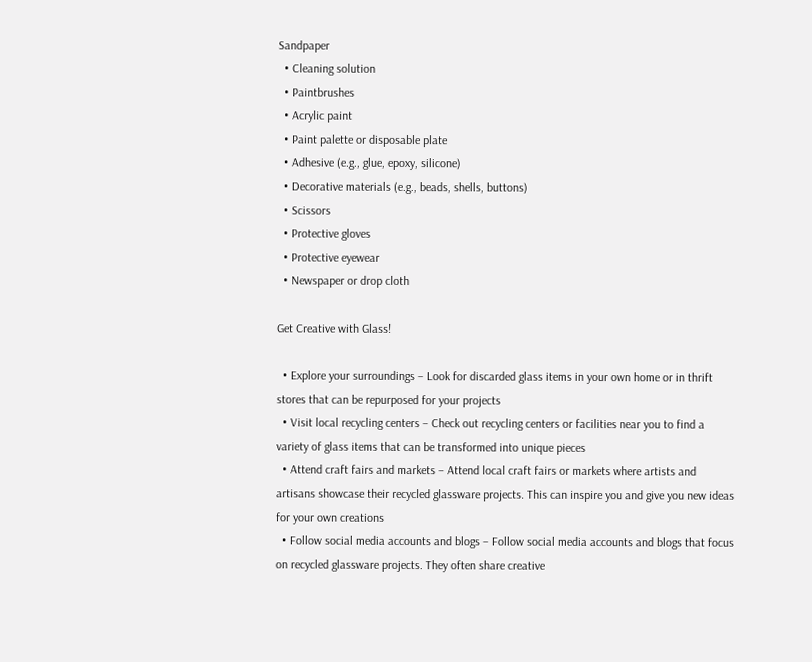Sandpaper
  • Cleaning solution
  • Paintbrushes
  • Acrylic paint
  • Paint palette or disposable plate
  • Adhesive (e.g., glue, epoxy, silicone)
  • Decorative materials (e.g., beads, shells, buttons)
  • Scissors
  • Protective gloves
  • Protective eyewear
  • Newspaper or drop cloth

Get Creative with Glass!

  • Explore your surroundings – Look for discarded glass items in your own home or in thrift stores that can be repurposed for your projects
  • Visit local recycling centers – Check out recycling centers or facilities near you to find a variety of glass items that can be transformed into unique pieces
  • Attend craft fairs and markets – Attend local craft fairs or markets where artists and artisans showcase their recycled glassware projects. This can inspire you and give you new ideas for your own creations
  • Follow social media accounts and blogs – Follow social media accounts and blogs that focus on recycled glassware projects. They often share creative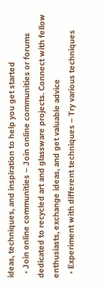ideas, techniques, and inspiration to help you get started
  • Join online communities – Join online communities or forums dedicated to recycled art and glassware projects. Connect with fellow enthusiasts, exchange ideas, and get valuable advice
  • Experiment with different techniques – Try various techniques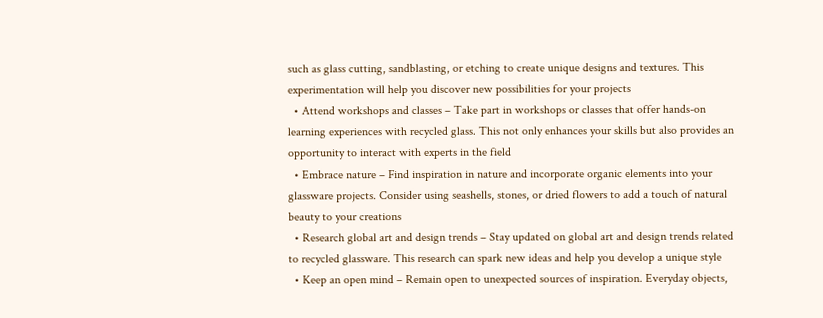such as glass cutting, sandblasting, or etching to create unique designs and textures. This experimentation will help you discover new possibilities for your projects
  • Attend workshops and classes – Take part in workshops or classes that offer hands-on learning experiences with recycled glass. This not only enhances your skills but also provides an opportunity to interact with experts in the field
  • Embrace nature – Find inspiration in nature and incorporate organic elements into your glassware projects. Consider using seashells, stones, or dried flowers to add a touch of natural beauty to your creations
  • Research global art and design trends – Stay updated on global art and design trends related to recycled glassware. This research can spark new ideas and help you develop a unique style
  • Keep an open mind – Remain open to unexpected sources of inspiration. Everyday objects,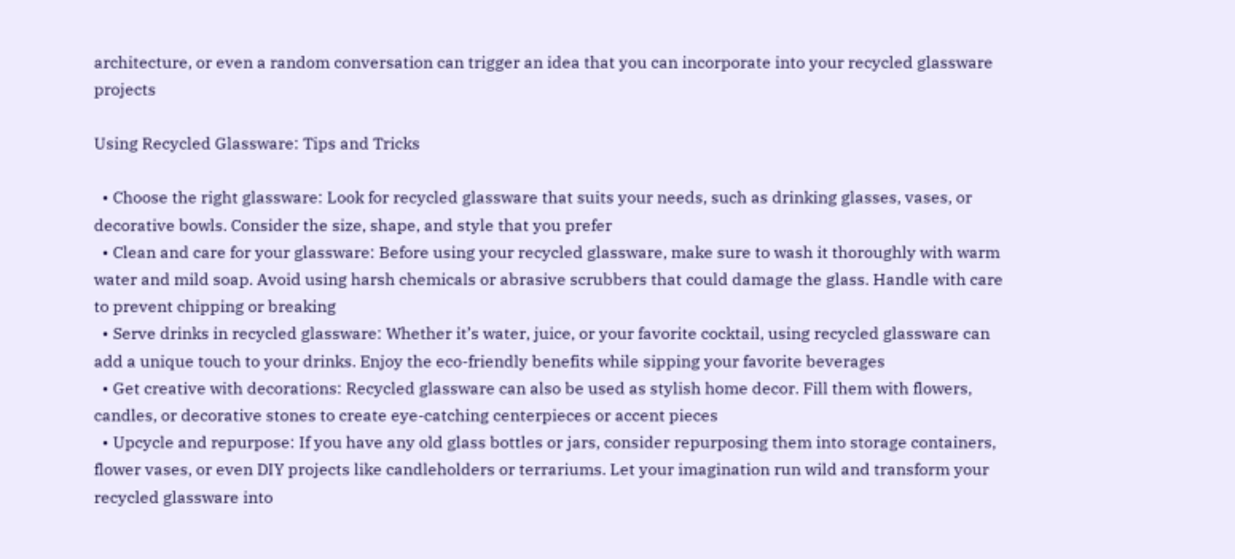architecture, or even a random conversation can trigger an idea that you can incorporate into your recycled glassware projects

Using Recycled Glassware: Tips and Tricks

  • Choose the right glassware: Look for recycled glassware that suits your needs, such as drinking glasses, vases, or decorative bowls. Consider the size, shape, and style that you prefer
  • Clean and care for your glassware: Before using your recycled glassware, make sure to wash it thoroughly with warm water and mild soap. Avoid using harsh chemicals or abrasive scrubbers that could damage the glass. Handle with care to prevent chipping or breaking
  • Serve drinks in recycled glassware: Whether it’s water, juice, or your favorite cocktail, using recycled glassware can add a unique touch to your drinks. Enjoy the eco-friendly benefits while sipping your favorite beverages
  • Get creative with decorations: Recycled glassware can also be used as stylish home decor. Fill them with flowers, candles, or decorative stones to create eye-catching centerpieces or accent pieces
  • Upcycle and repurpose: If you have any old glass bottles or jars, consider repurposing them into storage containers, flower vases, or even DIY projects like candleholders or terrariums. Let your imagination run wild and transform your recycled glassware into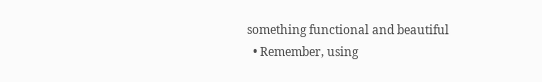something functional and beautiful
  • Remember, using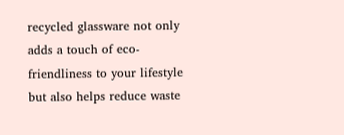recycled glassware not only adds a touch of eco-friendliness to your lifestyle but also helps reduce waste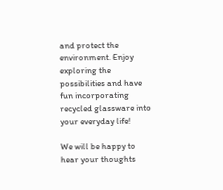and protect the environment. Enjoy exploring the possibilities and have fun incorporating recycled glassware into your everyday life!

We will be happy to hear your thoughts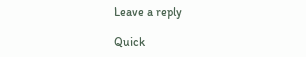Leave a reply

Quick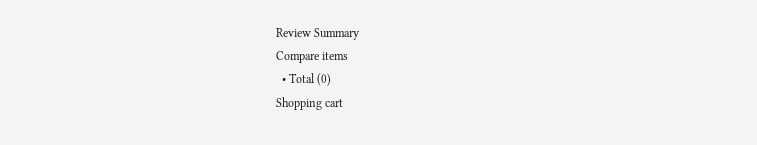Review Summary
Compare items
  • Total (0)
Shopping cart